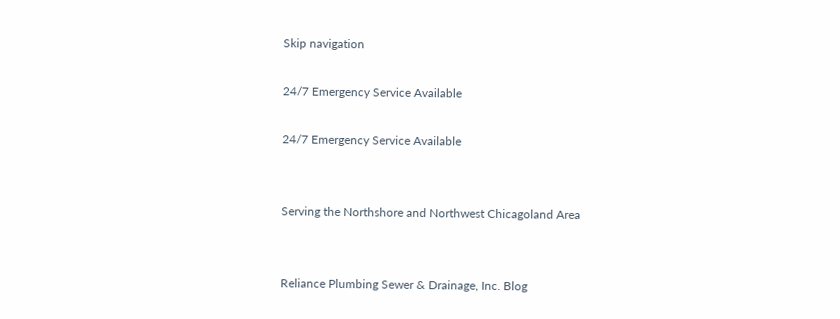Skip navigation

24/7 Emergency Service Available

24/7 Emergency Service Available


Serving the Northshore and Northwest Chicagoland Area


Reliance Plumbing Sewer & Drainage, Inc. Blog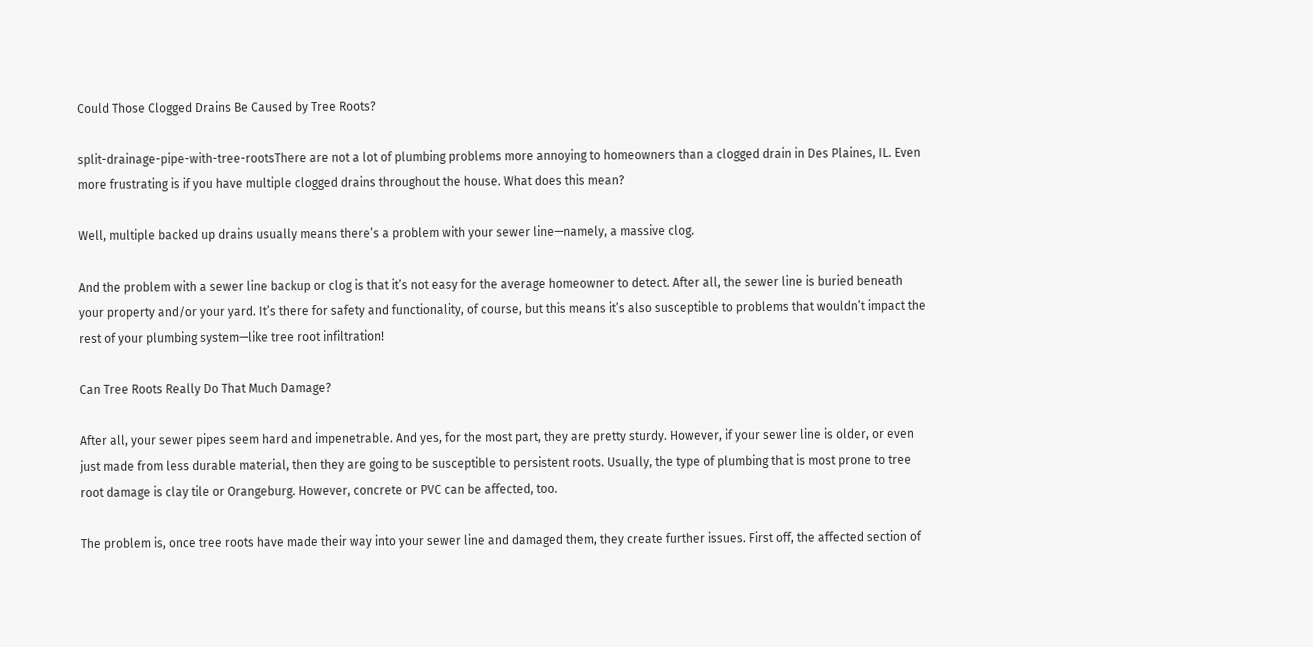Could Those Clogged Drains Be Caused by Tree Roots?

split-drainage-pipe-with-tree-rootsThere are not a lot of plumbing problems more annoying to homeowners than a clogged drain in Des Plaines, IL. Even more frustrating is if you have multiple clogged drains throughout the house. What does this mean?

Well, multiple backed up drains usually means there’s a problem with your sewer line—namely, a massive clog.

And the problem with a sewer line backup or clog is that it’s not easy for the average homeowner to detect. After all, the sewer line is buried beneath your property and/or your yard. It’s there for safety and functionality, of course, but this means it’s also susceptible to problems that wouldn’t impact the rest of your plumbing system—like tree root infiltration!

Can Tree Roots Really Do That Much Damage?

After all, your sewer pipes seem hard and impenetrable. And yes, for the most part, they are pretty sturdy. However, if your sewer line is older, or even just made from less durable material, then they are going to be susceptible to persistent roots. Usually, the type of plumbing that is most prone to tree root damage is clay tile or Orangeburg. However, concrete or PVC can be affected, too.

The problem is, once tree roots have made their way into your sewer line and damaged them, they create further issues. First off, the affected section of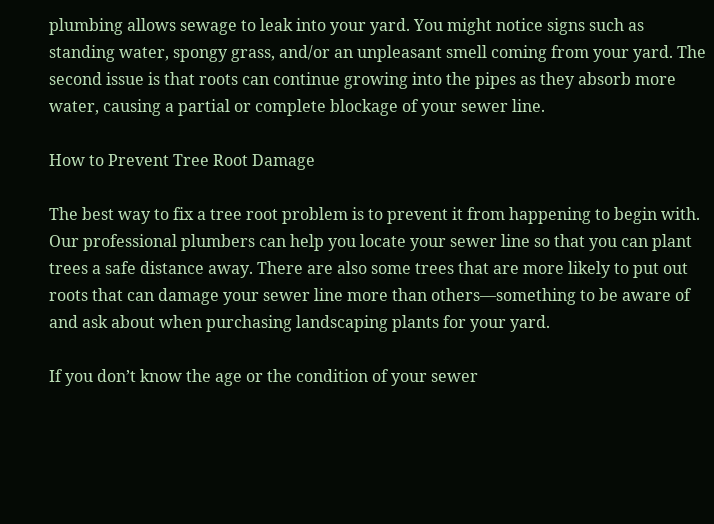plumbing allows sewage to leak into your yard. You might notice signs such as standing water, spongy grass, and/or an unpleasant smell coming from your yard. The second issue is that roots can continue growing into the pipes as they absorb more water, causing a partial or complete blockage of your sewer line.

How to Prevent Tree Root Damage

The best way to fix a tree root problem is to prevent it from happening to begin with. Our professional plumbers can help you locate your sewer line so that you can plant trees a safe distance away. There are also some trees that are more likely to put out roots that can damage your sewer line more than others—something to be aware of and ask about when purchasing landscaping plants for your yard.

If you don’t know the age or the condition of your sewer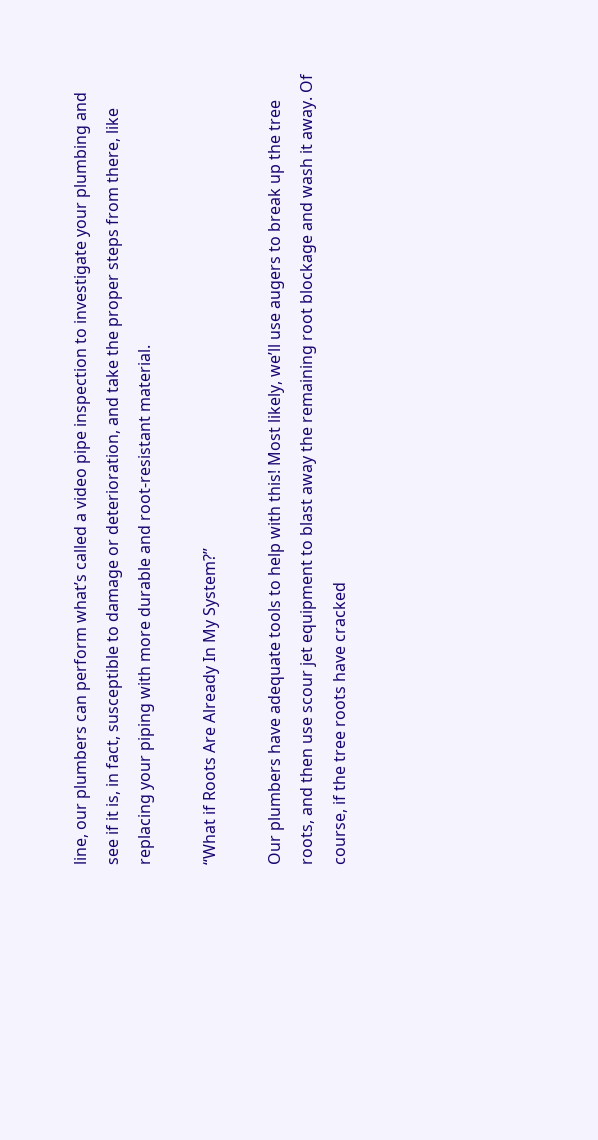line, our plumbers can perform what’s called a video pipe inspection to investigate your plumbing and see if it is, in fact, susceptible to damage or deterioration, and take the proper steps from there, like replacing your piping with more durable and root-resistant material.

“What if Roots Are Already In My System?”

Our plumbers have adequate tools to help with this! Most likely, we’ll use augers to break up the tree roots, and then use scour jet equipment to blast away the remaining root blockage and wash it away. Of course, if the tree roots have cracked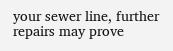your sewer line, further repairs may prove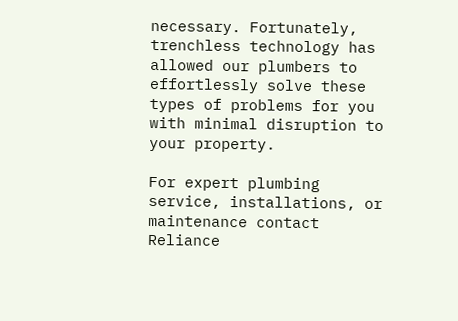necessary. Fortunately, trenchless technology has allowed our plumbers to effortlessly solve these types of problems for you with minimal disruption to your property.

For expert plumbing service, installations, or maintenance contact Reliance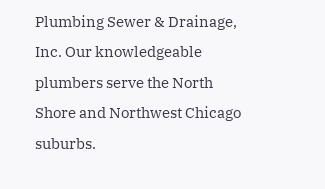Plumbing Sewer & Drainage, Inc. Our knowledgeable plumbers serve the North Shore and Northwest Chicago suburbs.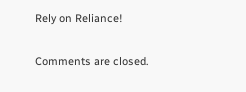Rely on Reliance!

Comments are closed.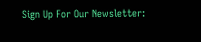Sign Up For Our Newsletter: